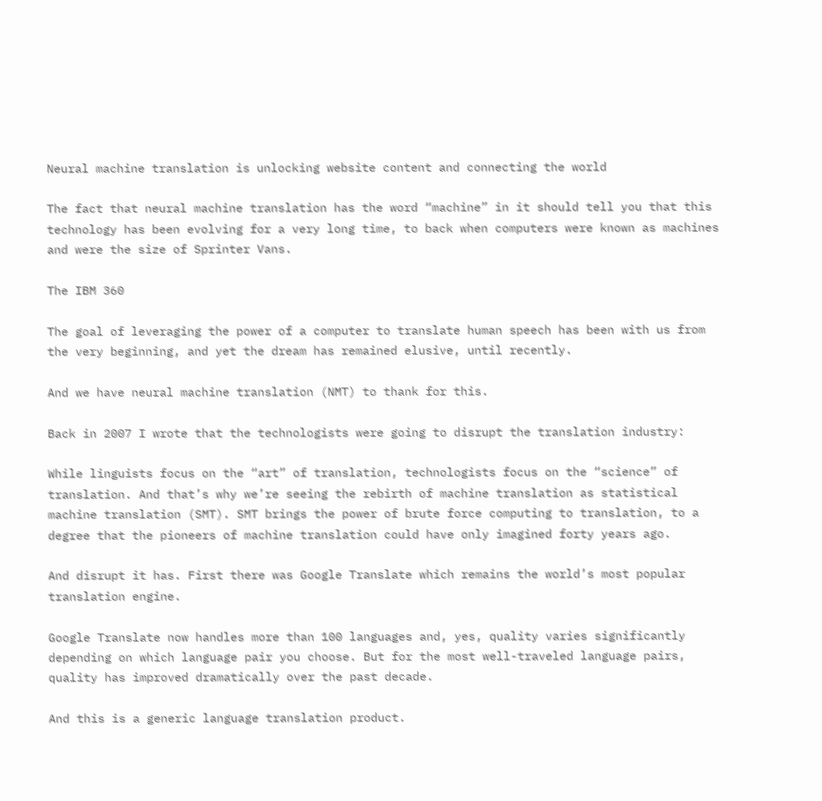Neural machine translation is unlocking website content and connecting the world

The fact that neural machine translation has the word “machine” in it should tell you that this technology has been evolving for a very long time, to back when computers were known as machines and were the size of Sprinter Vans.

The IBM 360

The goal of leveraging the power of a computer to translate human speech has been with us from the very beginning, and yet the dream has remained elusive, until recently.

And we have neural machine translation (NMT) to thank for this.

Back in 2007 I wrote that the technologists were going to disrupt the translation industry:

While linguists focus on the “art” of translation, technologists focus on the “science” of translation. And that’s why we’re seeing the rebirth of machine translation as statistical machine translation (SMT). SMT brings the power of brute force computing to translation, to a degree that the pioneers of machine translation could have only imagined forty years ago.

And disrupt it has. First there was Google Translate which remains the world’s most popular translation engine.

Google Translate now handles more than 100 languages and, yes, quality varies significantly depending on which language pair you choose. But for the most well-traveled language pairs, quality has improved dramatically over the past decade.

And this is a generic language translation product.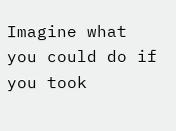Imagine what you could do if you took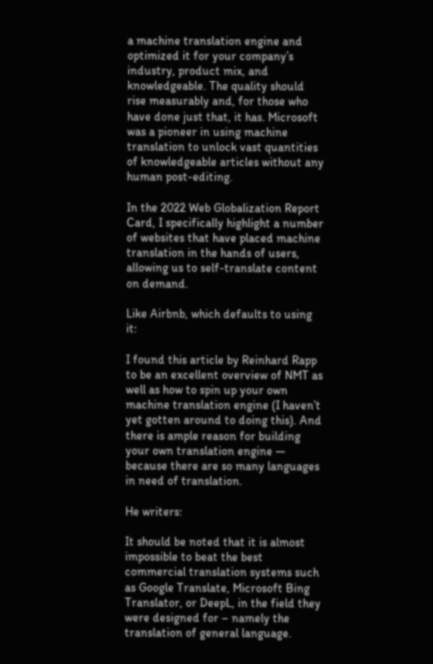a machine translation engine and optimized it for your company’s industry, product mix, and knowledgeable. The quality should rise measurably and, for those who have done just that, it has. Microsoft was a pioneer in using machine translation to unlock vast quantities of knowledgeable articles without any human post-editing.

In the 2022 Web Globalization Report Card, I specifically highlight a number of websites that have placed machine translation in the hands of users, allowing us to self-translate content on demand.

Like Airbnb, which defaults to using it:

I found this article by Reinhard Rapp to be an excellent overview of NMT as well as how to spin up your own machine translation engine (I haven’t yet gotten around to doing this). And there is ample reason for building your own translation engine — because there are so many languages in need of translation.

He writers:

It should be noted that it is almost impossible to beat the best commercial translation systems such as Google Translate, Microsoft Bing Translator, or DeepL, in the field they were designed for – namely the translation of general language.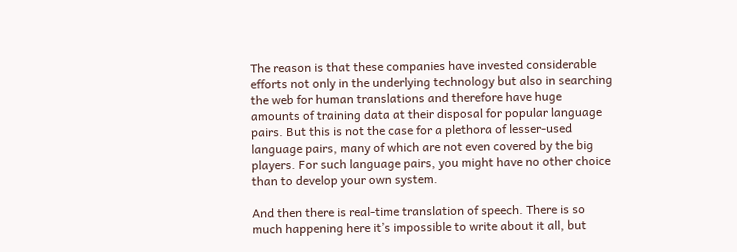The reason is that these companies have invested considerable efforts not only in the underlying technology but also in searching the web for human translations and therefore have huge amounts of training data at their disposal for popular language pairs. But this is not the case for a plethora of lesser-used language pairs, many of which are not even covered by the big players. For such language pairs, you might have no other choice than to develop your own system.

And then there is real-time translation of speech. There is so much happening here it’s impossible to write about it all, but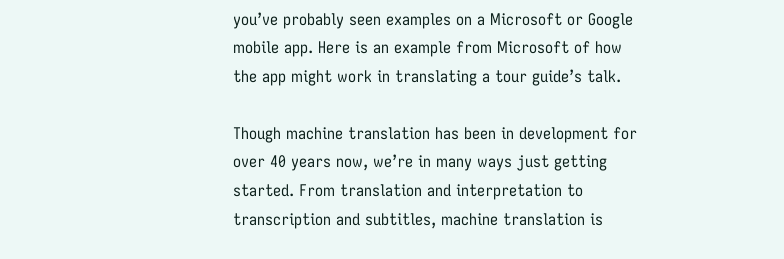you’ve probably seen examples on a Microsoft or Google mobile app. Here is an example from Microsoft of how the app might work in translating a tour guide’s talk.

Though machine translation has been in development for over 40 years now, we’re in many ways just getting started. From translation and interpretation to transcription and subtitles, machine translation is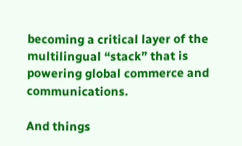becoming a critical layer of the multilingual “stack” that is powering global commerce and communications.

And things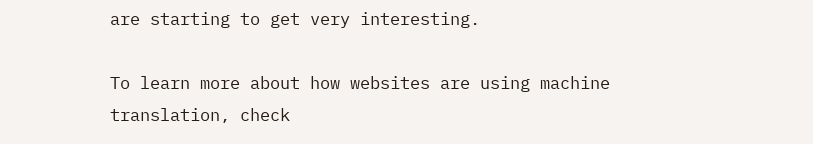are starting to get very interesting.

To learn more about how websites are using machine translation, check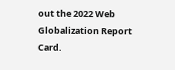out the 2022 Web Globalization Report Card.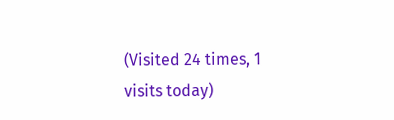(Visited 24 times, 1 visits today)